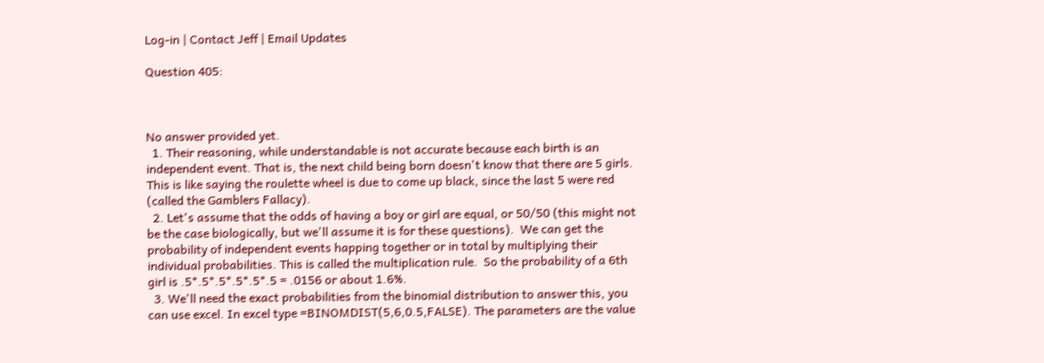Log-in | Contact Jeff | Email Updates

Question 405:



No answer provided yet.
  1. Their reasoning, while understandable is not accurate because each birth is an independent event. That is, the next child being born doesn't know that there are 5 girls. This is like saying the roulette wheel is due to come up black, since the last 5 were red (called the Gamblers Fallacy).
  2. Let's assume that the odds of having a boy or girl are equal, or 50/50 (this might not be the case biologically, but we'll assume it is for these questions).  We can get the probability of independent events happing together or in total by multiplying their individual probabilities. This is called the multiplication rule.  So the probability of a 6th girl is .5*.5*.5*.5*.5*.5 = .0156 or about 1.6%.
  3. We'll need the exact probabilities from the binomial distribution to answer this, you can use excel. In excel type =BINOMDIST(5,6,0.5,FALSE). The parameters are the value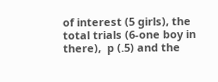of interest (5 girls), the total trials (6-one boy in there),  p (.5) and the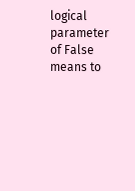logical parameter of False means to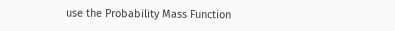use the Probability Mass Function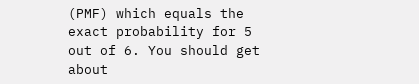(PMF) which equals the exact probability for 5 out of 6. You should get about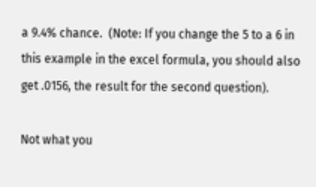a 9.4% chance.  (Note: If you change the 5 to a 6 in this example in the excel formula, you should also get .0156, the result for the second question).

Not what you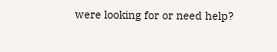were looking for or need help?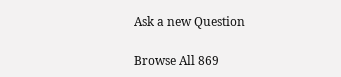Ask a new Question

Browse All 869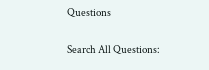Questions

Search All Questions: